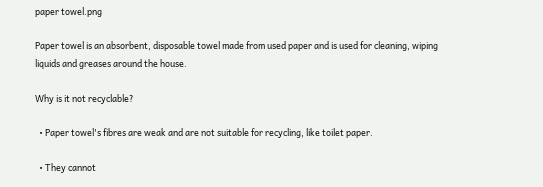paper towel.png

Paper towel is an absorbent, disposable towel made from used paper and is used for cleaning, wiping liquids and greases around the house.

Why is it not recyclable?

  • Paper towel's fibres are weak and are not suitable for recycling, like toilet paper.

  • They cannot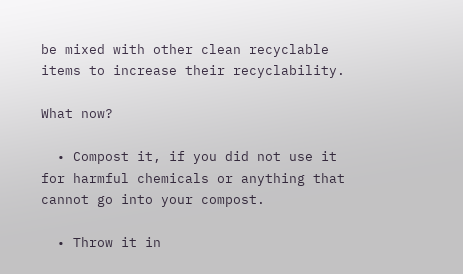be mixed with other clean recyclable items to increase their recyclability.

What now?

  • Compost it, if you did not use it for harmful chemicals or anything that cannot go into your compost.

  • Throw it in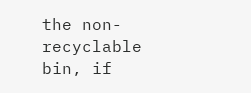the non-recyclable bin, if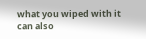what you wiped with it can also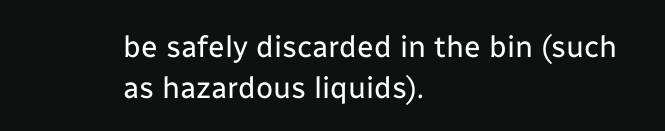be safely discarded in the bin (such as hazardous liquids).